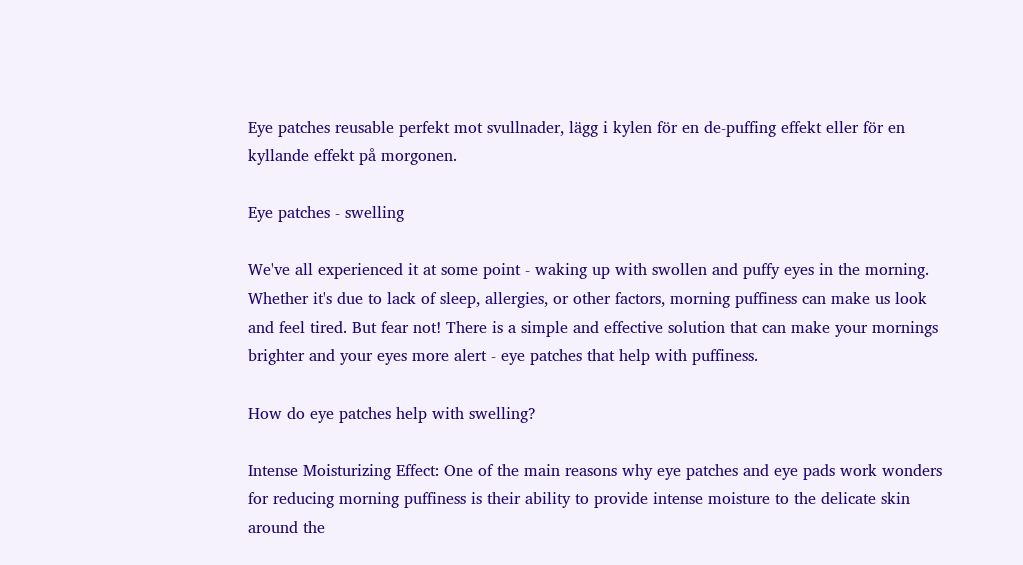Eye patches reusable perfekt mot svullnader, lägg i kylen för en de-puffing effekt eller för en kyllande effekt på morgonen.

Eye patches - swelling

We've all experienced it at some point - waking up with swollen and puffy eyes in the morning. Whether it's due to lack of sleep, allergies, or other factors, morning puffiness can make us look and feel tired. But fear not! There is a simple and effective solution that can make your mornings brighter and your eyes more alert - eye patches that help with puffiness.

How do eye patches help with swelling?

Intense Moisturizing Effect: One of the main reasons why eye patches and eye pads work wonders for reducing morning puffiness is their ability to provide intense moisture to the delicate skin around the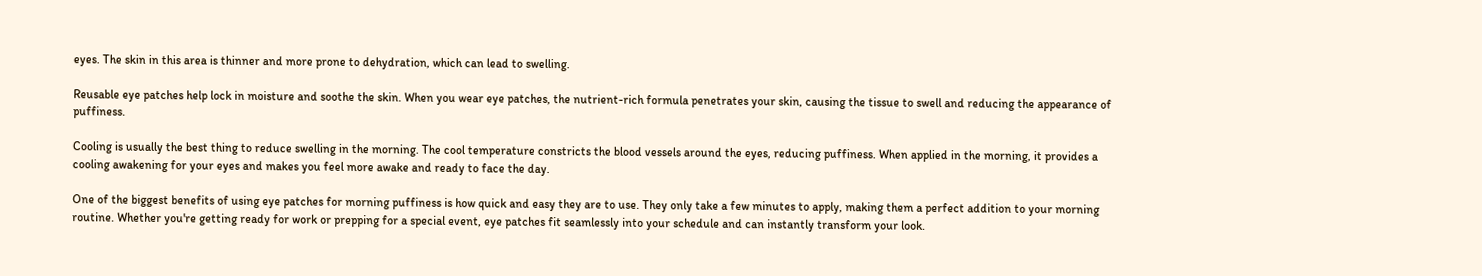eyes. The skin in this area is thinner and more prone to dehydration, which can lead to swelling.

Reusable eye patches help lock in moisture and soothe the skin. When you wear eye patches, the nutrient-rich formula penetrates your skin, causing the tissue to swell and reducing the appearance of puffiness.

Cooling is usually the best thing to reduce swelling in the morning. The cool temperature constricts the blood vessels around the eyes, reducing puffiness. When applied in the morning, it provides a cooling awakening for your eyes and makes you feel more awake and ready to face the day.

One of the biggest benefits of using eye patches for morning puffiness is how quick and easy they are to use. They only take a few minutes to apply, making them a perfect addition to your morning routine. Whether you're getting ready for work or prepping for a special event, eye patches fit seamlessly into your schedule and can instantly transform your look.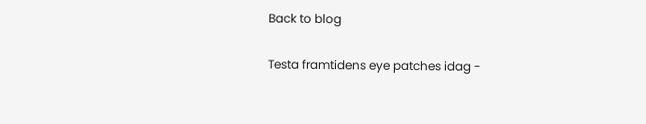Back to blog

Testa framtidens eye patches idag -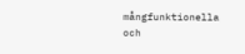mångfunktionella och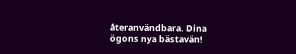återanvändbara. Dina ögons nya bästavän!